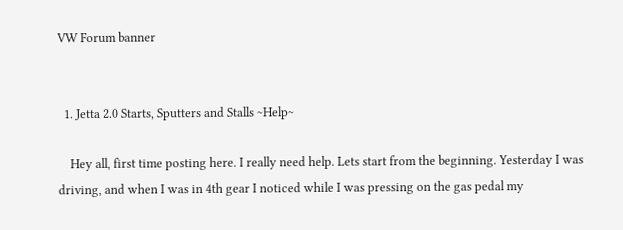VW Forum banner


  1. Jetta 2.0 Starts, Sputters and Stalls ~Help~

    Hey all, first time posting here. I really need help. Lets start from the beginning. Yesterday I was driving, and when I was in 4th gear I noticed while I was pressing on the gas pedal my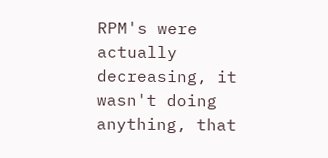RPM's were actually decreasing, it wasn't doing anything, that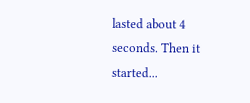lasted about 4 seconds. Then it started...